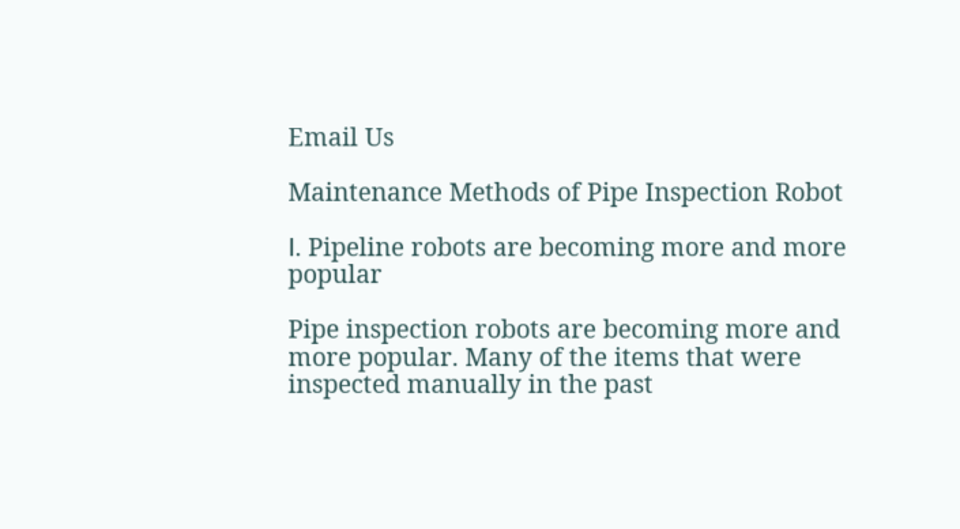Email Us

Maintenance Methods of Pipe Inspection Robot

Ⅰ. Pipeline robots are becoming more and more popular

Pipe inspection robots are becoming more and more popular. Many of the items that were inspected manually in the past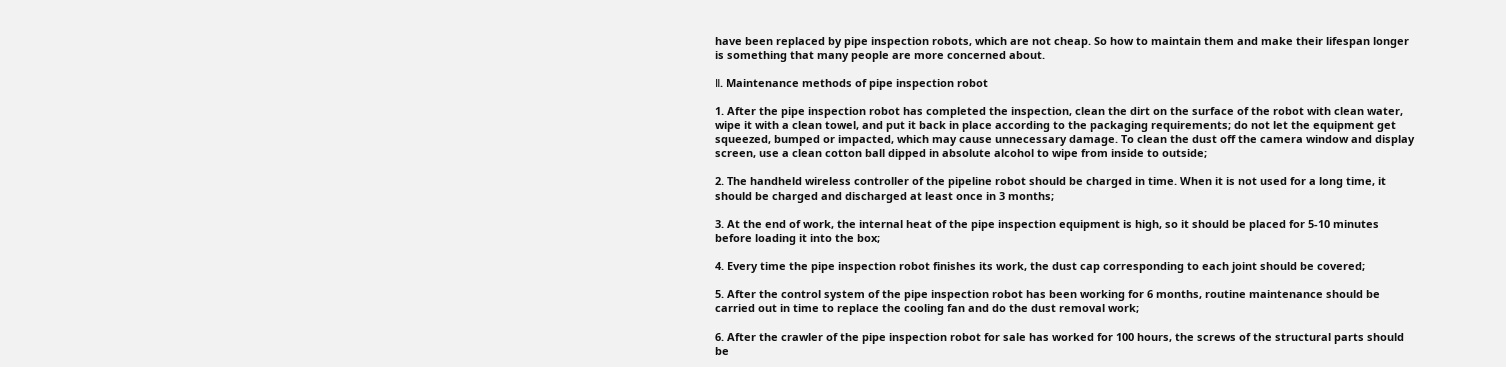have been replaced by pipe inspection robots, which are not cheap. So how to maintain them and make their lifespan longer is something that many people are more concerned about.

Ⅱ. Maintenance methods of pipe inspection robot

1. After the pipe inspection robot has completed the inspection, clean the dirt on the surface of the robot with clean water, wipe it with a clean towel, and put it back in place according to the packaging requirements; do not let the equipment get squeezed, bumped or impacted, which may cause unnecessary damage. To clean the dust off the camera window and display screen, use a clean cotton ball dipped in absolute alcohol to wipe from inside to outside;

2. The handheld wireless controller of the pipeline robot should be charged in time. When it is not used for a long time, it should be charged and discharged at least once in 3 months;

3. At the end of work, the internal heat of the pipe inspection equipment is high, so it should be placed for 5-10 minutes before loading it into the box;

4. Every time the pipe inspection robot finishes its work, the dust cap corresponding to each joint should be covered;

5. After the control system of the pipe inspection robot has been working for 6 months, routine maintenance should be carried out in time to replace the cooling fan and do the dust removal work;

6. After the crawler of the pipe inspection robot for sale has worked for 100 hours, the screws of the structural parts should be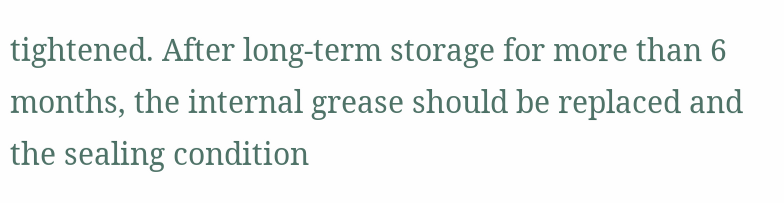tightened. After long-term storage for more than 6 months, the internal grease should be replaced and the sealing condition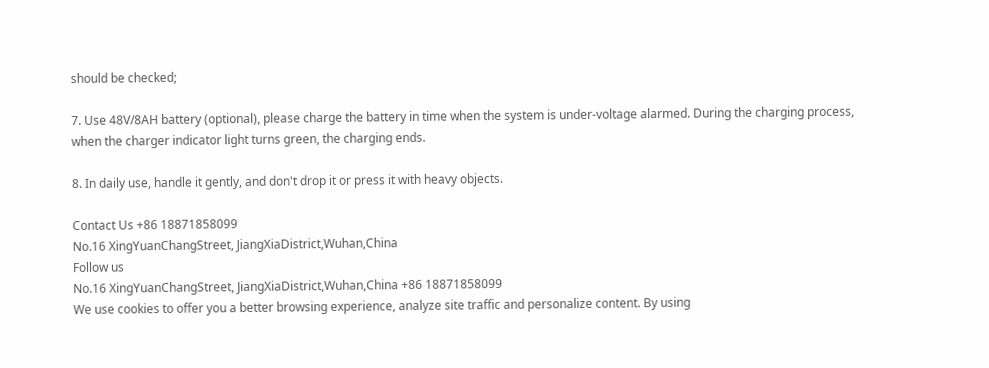should be checked;

7. Use 48V/8AH battery (optional), please charge the battery in time when the system is under-voltage alarmed. During the charging process, when the charger indicator light turns green, the charging ends.

8. In daily use, handle it gently, and don't drop it or press it with heavy objects.

Contact Us +86 18871858099
No.16 XingYuanChangStreet, JiangXiaDistrict,Wuhan,China
Follow us
No.16 XingYuanChangStreet, JiangXiaDistrict,Wuhan,China +86 18871858099
We use cookies to offer you a better browsing experience, analyze site traffic and personalize content. By using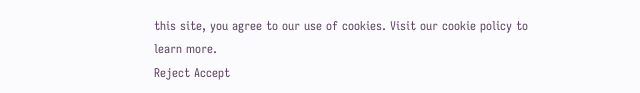this site, you agree to our use of cookies. Visit our cookie policy to learn more.
Reject Accept